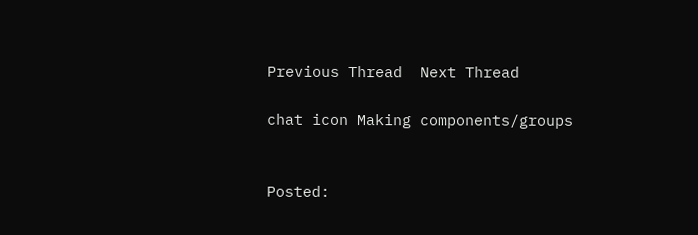Previous Thread  Next Thread

chat icon Making components/groups


Posted: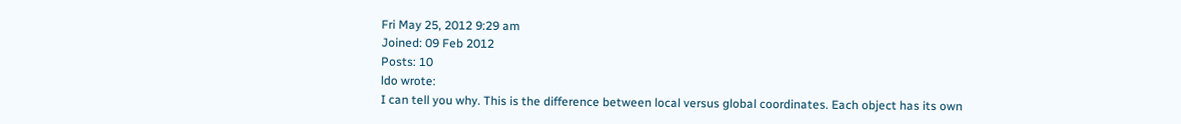Fri May 25, 2012 9:29 am
Joined: 09 Feb 2012
Posts: 10
ldo wrote:
I can tell you why. This is the difference between local versus global coordinates. Each object has its own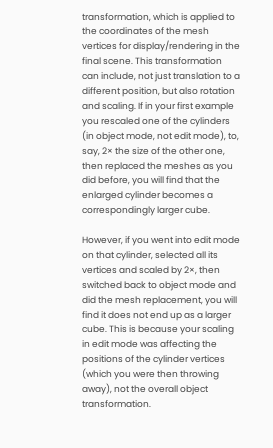transformation, which is applied to the coordinates of the mesh vertices for display/rendering in the final scene. This transformation can include, not just translation to a different position, but also rotation and scaling. If in your first example you rescaled one of the cylinders (in object mode, not edit mode), to, say, 2× the size of the other one, then replaced the meshes as you did before, you will find that the enlarged cylinder becomes a correspondingly larger cube.

However, if you went into edit mode on that cylinder, selected all its vertices and scaled by 2×, then switched back to object mode and did the mesh replacement, you will find it does not end up as a larger cube. This is because your scaling in edit mode was affecting the positions of the cylinder vertices (which you were then throwing away), not the overall object transformation.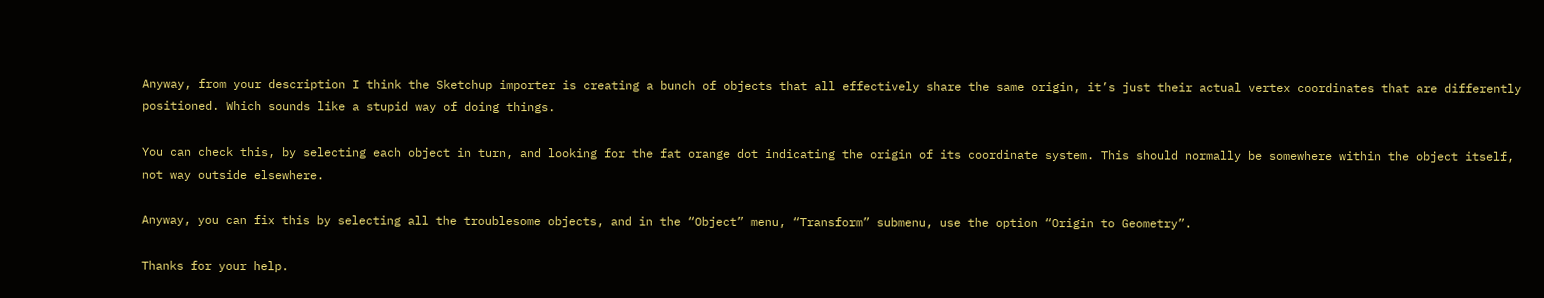Anyway, from your description I think the Sketchup importer is creating a bunch of objects that all effectively share the same origin, it’s just their actual vertex coordinates that are differently positioned. Which sounds like a stupid way of doing things.

You can check this, by selecting each object in turn, and looking for the fat orange dot indicating the origin of its coordinate system. This should normally be somewhere within the object itself, not way outside elsewhere.

Anyway, you can fix this by selecting all the troublesome objects, and in the “Object” menu, “Transform” submenu, use the option “Origin to Geometry”.

Thanks for your help.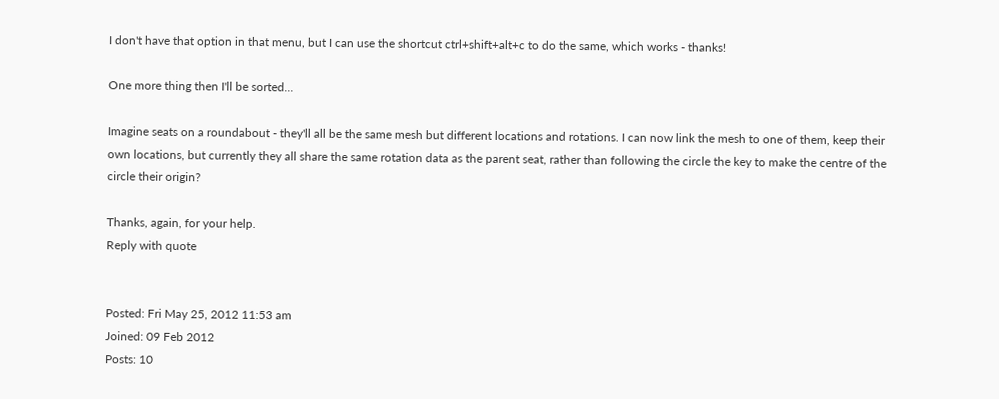I don't have that option in that menu, but I can use the shortcut ctrl+shift+alt+c to do the same, which works - thanks!

One more thing then I'll be sorted...

Imagine seats on a roundabout - they'll all be the same mesh but different locations and rotations. I can now link the mesh to one of them, keep their own locations, but currently they all share the same rotation data as the parent seat, rather than following the circle the key to make the centre of the circle their origin?

Thanks, again, for your help.
Reply with quote


Posted: Fri May 25, 2012 11:53 am
Joined: 09 Feb 2012
Posts: 10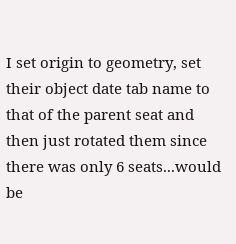I set origin to geometry, set their object date tab name to that of the parent seat and then just rotated them since there was only 6 seats...would be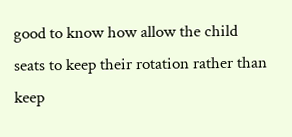good to know how allow the child seats to keep their rotation rather than keep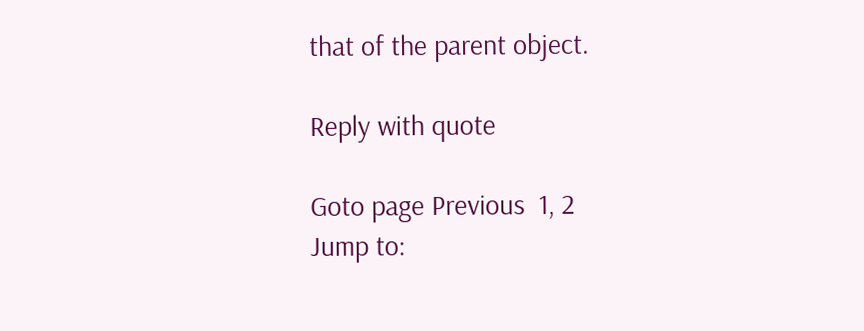that of the parent object.

Reply with quote

Goto page Previous  1, 2
Jump to: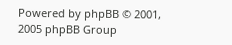Powered by phpBB © 2001, 2005 phpBB Group